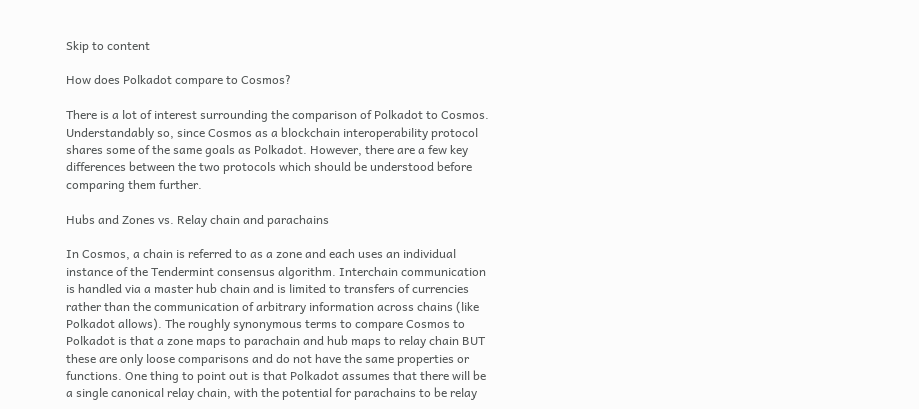Skip to content

How does Polkadot compare to Cosmos?

There is a lot of interest surrounding the comparison of Polkadot to Cosmos. Understandably so, since Cosmos as a blockchain interoperability protocol shares some of the same goals as Polkadot. However, there are a few key differences between the two protocols which should be understood before comparing them further.

Hubs and Zones vs. Relay chain and parachains

In Cosmos, a chain is referred to as a zone and each uses an individual instance of the Tendermint consensus algorithm. Interchain communication is handled via a master hub chain and is limited to transfers of currencies rather than the communication of arbitrary information across chains (like Polkadot allows). The roughly synonymous terms to compare Cosmos to Polkadot is that a zone maps to parachain and hub maps to relay chain BUT these are only loose comparisons and do not have the same properties or functions. One thing to point out is that Polkadot assumes that there will be a single canonical relay chain, with the potential for parachains to be relay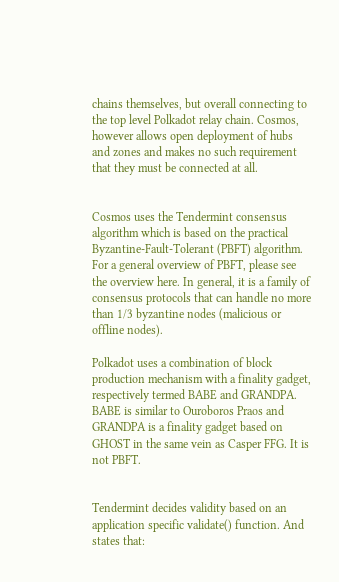chains themselves, but overall connecting to the top level Polkadot relay chain. Cosmos, however allows open deployment of hubs and zones and makes no such requirement that they must be connected at all.


Cosmos uses the Tendermint consensus algorithm which is based on the practical Byzantine-Fault-Tolerant (PBFT) algorithm. For a general overview of PBFT, please see the overview here. In general, it is a family of consensus protocols that can handle no more than 1/3 byzantine nodes (malicious or offline nodes).

Polkadot uses a combination of block production mechanism with a finality gadget, respectively termed BABE and GRANDPA. BABE is similar to Ouroboros Praos and GRANDPA is a finality gadget based on GHOST in the same vein as Casper FFG. It is not PBFT.


Tendermint decides validity based on an application specific validate() function. And states that: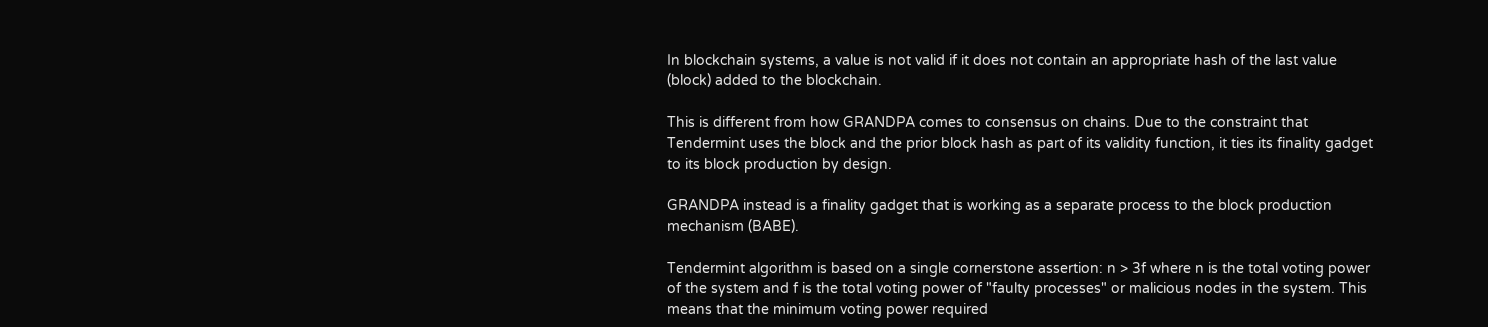In blockchain systems, a value is not valid if it does not contain an appropriate hash of the last value (block) added to the blockchain.

This is different from how GRANDPA comes to consensus on chains. Due to the constraint that Tendermint uses the block and the prior block hash as part of its validity function, it ties its finality gadget to its block production by design.

GRANDPA instead is a finality gadget that is working as a separate process to the block production mechanism (BABE).

Tendermint algorithm is based on a single cornerstone assertion: n > 3f where n is the total voting power of the system and f is the total voting power of "faulty processes" or malicious nodes in the system. This means that the minimum voting power required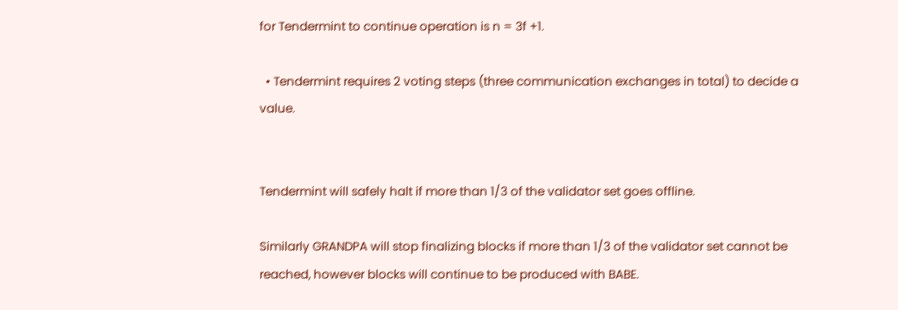for Tendermint to continue operation is n = 3f +1.

  • Tendermint requires 2 voting steps (three communication exchanges in total) to decide a value.


Tendermint will safely halt if more than 1/3 of the validator set goes offline.

Similarly GRANDPA will stop finalizing blocks if more than 1/3 of the validator set cannot be reached, however blocks will continue to be produced with BABE.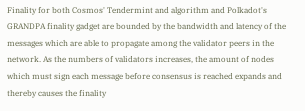Finality for both Cosmos' Tendermint and algorithm and Polkadot's GRANDPA finality gadget are bounded by the bandwidth and latency of the messages which are able to propagate among the validator peers in the network. As the numbers of validators increases, the amount of nodes which must sign each message before consensus is reached expands and thereby causes the finality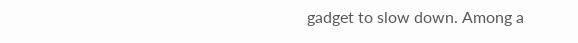gadget to slow down. Among a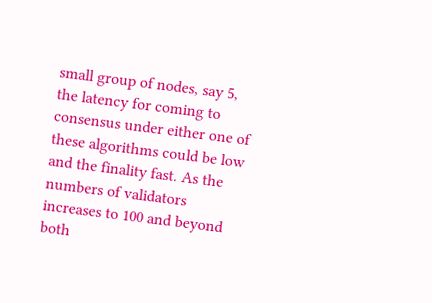small group of nodes, say 5, the latency for coming to consensus under either one of these algorithms could be low and the finality fast. As the numbers of validators increases to 100 and beyond both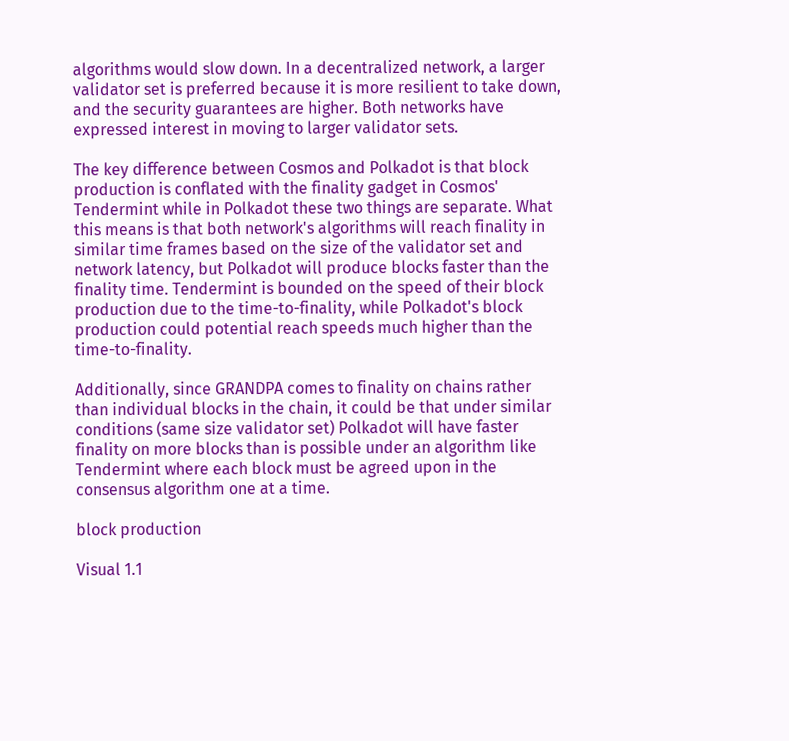algorithms would slow down. In a decentralized network, a larger validator set is preferred because it is more resilient to take down, and the security guarantees are higher. Both networks have expressed interest in moving to larger validator sets.

The key difference between Cosmos and Polkadot is that block production is conflated with the finality gadget in Cosmos' Tendermint while in Polkadot these two things are separate. What this means is that both network's algorithms will reach finality in similar time frames based on the size of the validator set and network latency, but Polkadot will produce blocks faster than the finality time. Tendermint is bounded on the speed of their block production due to the time-to-finality, while Polkadot's block production could potential reach speeds much higher than the time-to-finality.

Additionally, since GRANDPA comes to finality on chains rather than individual blocks in the chain, it could be that under similar conditions (same size validator set) Polkadot will have faster finality on more blocks than is possible under an algorithm like Tendermint where each block must be agreed upon in the consensus algorithm one at a time.

block production

Visual 1.1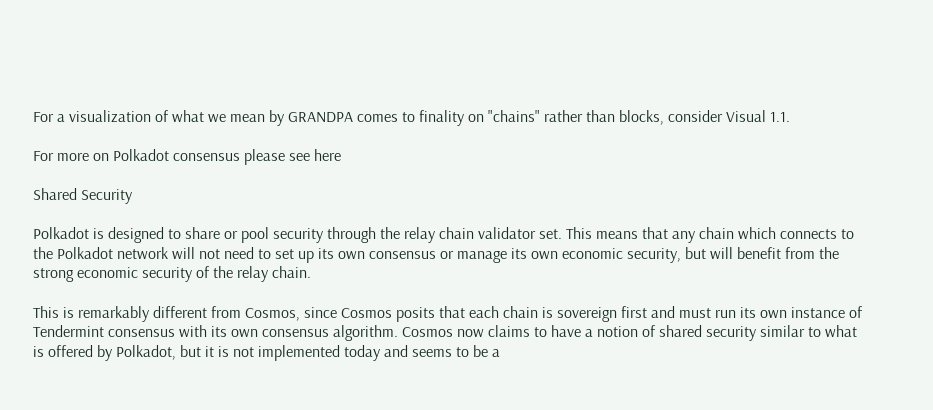For a visualization of what we mean by GRANDPA comes to finality on "chains" rather than blocks, consider Visual 1.1.

For more on Polkadot consensus please see here

Shared Security

Polkadot is designed to share or pool security through the relay chain validator set. This means that any chain which connects to the Polkadot network will not need to set up its own consensus or manage its own economic security, but will benefit from the strong economic security of the relay chain.

This is remarkably different from Cosmos, since Cosmos posits that each chain is sovereign first and must run its own instance of Tendermint consensus with its own consensus algorithm. Cosmos now claims to have a notion of shared security similar to what is offered by Polkadot, but it is not implemented today and seems to be a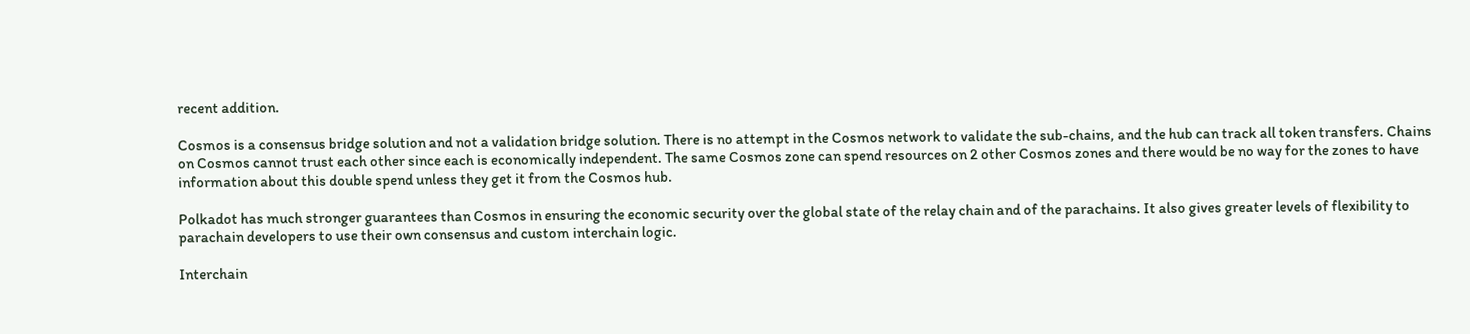recent addition.

Cosmos is a consensus bridge solution and not a validation bridge solution. There is no attempt in the Cosmos network to validate the sub-chains, and the hub can track all token transfers. Chains on Cosmos cannot trust each other since each is economically independent. The same Cosmos zone can spend resources on 2 other Cosmos zones and there would be no way for the zones to have information about this double spend unless they get it from the Cosmos hub.

Polkadot has much stronger guarantees than Cosmos in ensuring the economic security over the global state of the relay chain and of the parachains. It also gives greater levels of flexibility to parachain developers to use their own consensus and custom interchain logic.

Interchain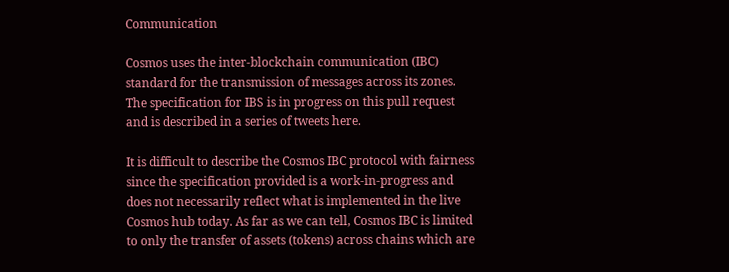Communication

Cosmos uses the inter-blockchain communication (IBC) standard for the transmission of messages across its zones. The specification for IBS is in progress on this pull request and is described in a series of tweets here.

It is difficult to describe the Cosmos IBC protocol with fairness since the specification provided is a work-in-progress and does not necessarily reflect what is implemented in the live Cosmos hub today. As far as we can tell, Cosmos IBC is limited to only the transfer of assets (tokens) across chains which are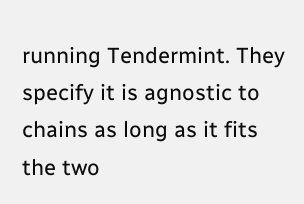running Tendermint. They specify it is agnostic to chains as long as it fits the two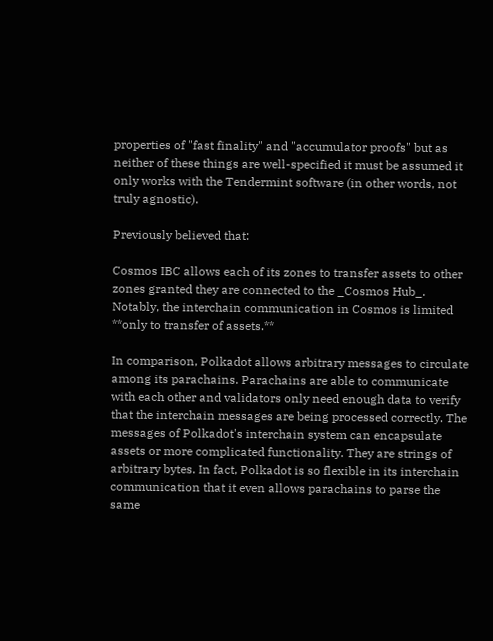properties of "fast finality" and "accumulator proofs" but as neither of these things are well-specified it must be assumed it only works with the Tendermint software (in other words, not truly agnostic).

Previously believed that:

Cosmos IBC allows each of its zones to transfer assets to other zones granted they are connected to the _Cosmos Hub_. Notably, the interchain communication in Cosmos is limited **only to transfer of assets.**

In comparison, Polkadot allows arbitrary messages to circulate among its parachains. Parachains are able to communicate with each other and validators only need enough data to verify that the interchain messages are being processed correctly. The messages of Polkadot's interchain system can encapsulate assets or more complicated functionality. They are strings of arbitrary bytes. In fact, Polkadot is so flexible in its interchain communication that it even allows parachains to parse the same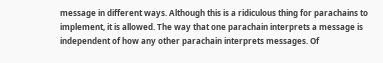message in different ways. Although this is a ridiculous thing for parachains to implement, it is allowed. The way that one parachain interprets a message is independent of how any other parachain interprets messages. Of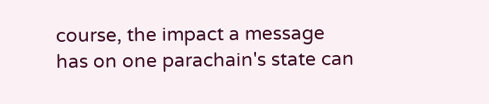course, the impact a message has on one parachain's state can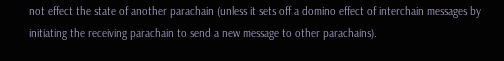not effect the state of another parachain (unless it sets off a domino effect of interchain messages by initiating the receiving parachain to send a new message to other parachains).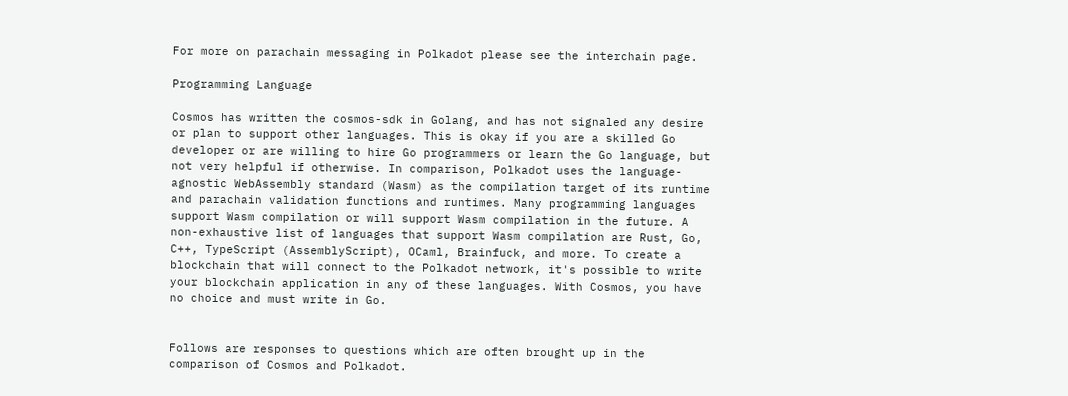For more on parachain messaging in Polkadot please see the interchain page.

Programming Language

Cosmos has written the cosmos-sdk in Golang, and has not signaled any desire or plan to support other languages. This is okay if you are a skilled Go developer or are willing to hire Go programmers or learn the Go language, but not very helpful if otherwise. In comparison, Polkadot uses the language-agnostic WebAssembly standard (Wasm) as the compilation target of its runtime and parachain validation functions and runtimes. Many programming languages support Wasm compilation or will support Wasm compilation in the future. A non-exhaustive list of languages that support Wasm compilation are Rust, Go, C++, TypeScript (AssemblyScript), OCaml, Brainfuck, and more. To create a blockchain that will connect to the Polkadot network, it's possible to write your blockchain application in any of these languages. With Cosmos, you have no choice and must write in Go.


Follows are responses to questions which are often brought up in the comparison of Cosmos and Polkadot.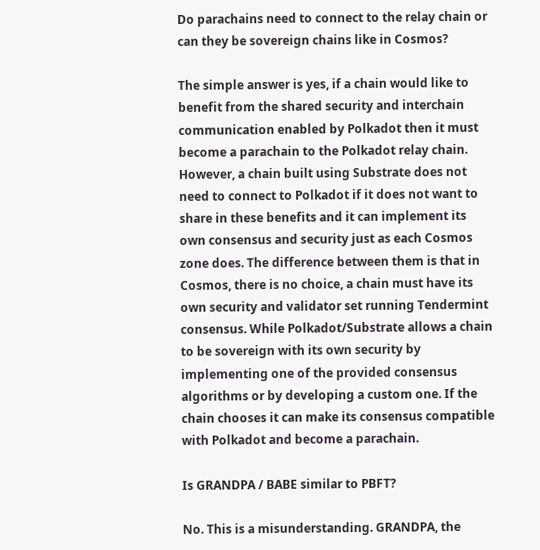Do parachains need to connect to the relay chain or can they be sovereign chains like in Cosmos?

The simple answer is yes, if a chain would like to benefit from the shared security and interchain communication enabled by Polkadot then it must become a parachain to the Polkadot relay chain. However, a chain built using Substrate does not need to connect to Polkadot if it does not want to share in these benefits and it can implement its own consensus and security just as each Cosmos zone does. The difference between them is that in Cosmos, there is no choice, a chain must have its own security and validator set running Tendermint consensus. While Polkadot/Substrate allows a chain to be sovereign with its own security by implementing one of the provided consensus algorithms or by developing a custom one. If the chain chooses it can make its consensus compatible with Polkadot and become a parachain.

Is GRANDPA / BABE similar to PBFT?

No. This is a misunderstanding. GRANDPA, the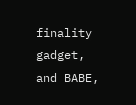finality gadget, and BABE,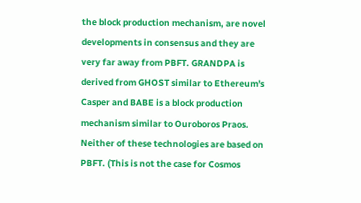the block production mechanism, are novel developments in consensus and they are very far away from PBFT. GRANDPA is derived from GHOST similar to Ethereum's Casper and BABE is a block production mechanism similar to Ouroboros Praos. Neither of these technologies are based on PBFT. (This is not the case for Cosmos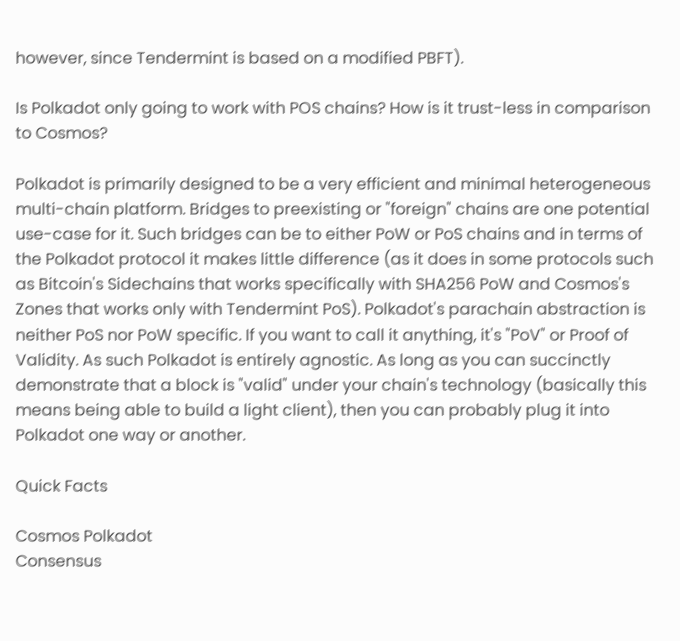however, since Tendermint is based on a modified PBFT).

Is Polkadot only going to work with POS chains? How is it trust-less in comparison to Cosmos?

Polkadot is primarily designed to be a very efficient and minimal heterogeneous multi-chain platform. Bridges to preexisting or "foreign" chains are one potential use-case for it. Such bridges can be to either PoW or PoS chains and in terms of the Polkadot protocol it makes little difference (as it does in some protocols such as Bitcoin's Sidechains that works specifically with SHA256 PoW and Cosmos's Zones that works only with Tendermint PoS). Polkadot's parachain abstraction is neither PoS nor PoW specific. If you want to call it anything, it's "PoV" or Proof of Validity. As such Polkadot is entirely agnostic. As long as you can succinctly demonstrate that a block is "valid" under your chain's technology (basically this means being able to build a light client), then you can probably plug it into Polkadot one way or another.

Quick Facts

Cosmos Polkadot
Consensus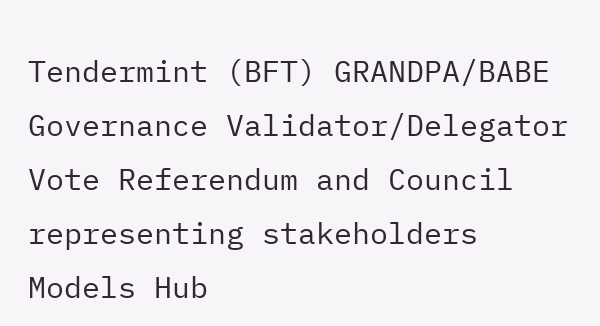Tendermint (BFT) GRANDPA/BABE
Governance Validator/Delegator Vote Referendum and Council representing stakeholders
Models Hub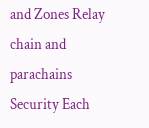and Zones Relay chain and parachains
Security Each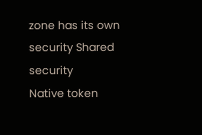zone has its own security Shared security
Native token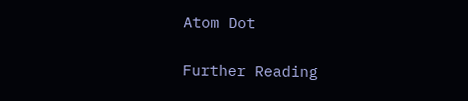Atom Dot

Further Reading